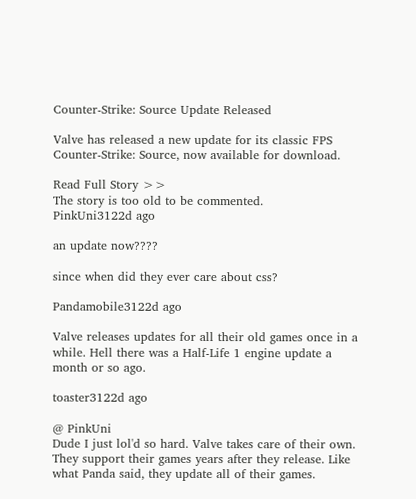Counter-Strike: Source Update Released

Valve has released a new update for its classic FPS Counter-Strike: Source, now available for download.

Read Full Story >>
The story is too old to be commented.
PinkUni3122d ago

an update now????

since when did they ever care about css?

Pandamobile3122d ago

Valve releases updates for all their old games once in a while. Hell there was a Half-Life 1 engine update a month or so ago.

toaster3122d ago

@ PinkUni
Dude I just lol'd so hard. Valve takes care of their own. They support their games years after they release. Like what Panda said, they update all of their games.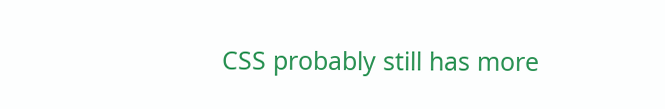CSS probably still has more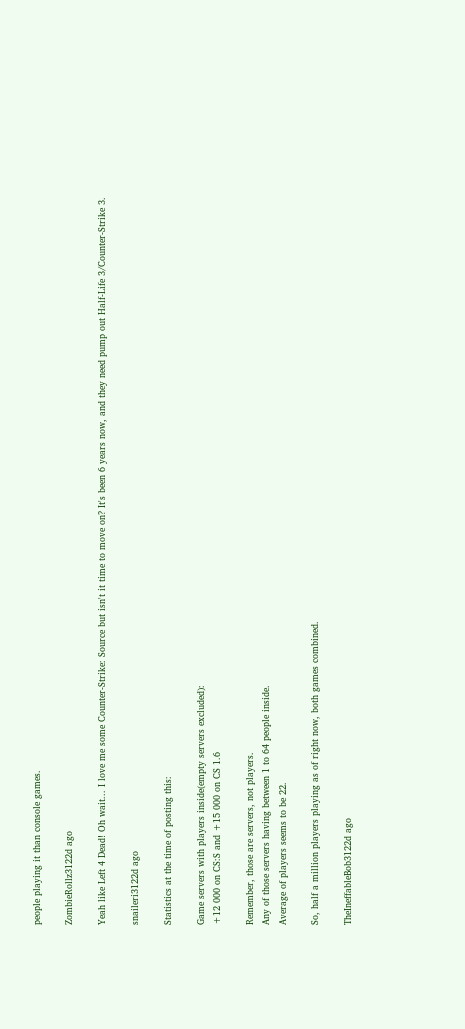people playing it than console games.

ZombieRollz3122d ago

Yeah like Left 4 Dead! Oh wait... I love me some Counter-Strike: Source but isn't it time to move on? It's been 6 years now, and they need pump out Half-Life 3/Counter-Strike 3.

snaileri3122d ago

Statistics at the time of posting this:

Game servers with players inside(empty servers excluded):
+12 000 on CS:S and +15 000 on CS 1.6

Remember, those are servers, not players.
Any of those servers having between 1 to 64 people inside.
Average of players seems to be 22.

So, half a million players playing as of right now, both games combined.

TheIneffableBob3122d ago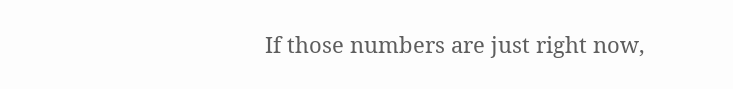If those numbers are just right now,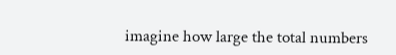imagine how large the total numbers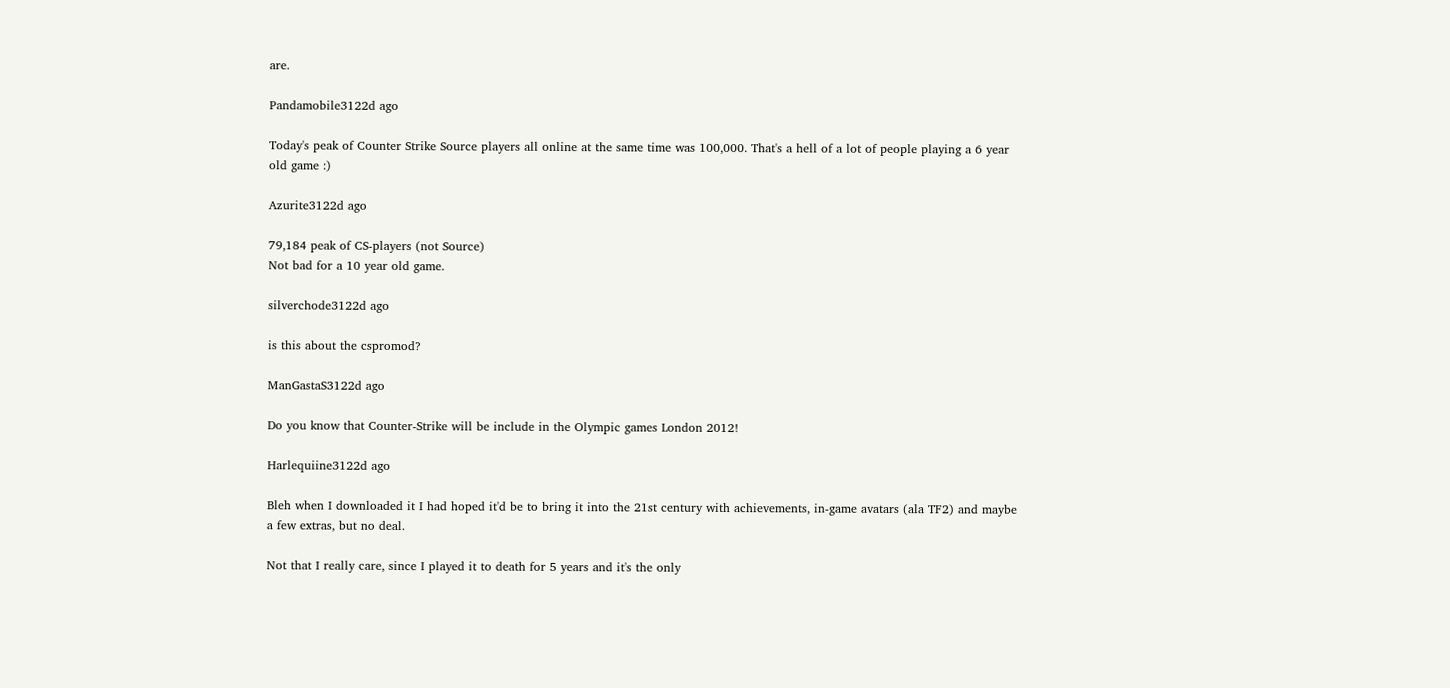are.

Pandamobile3122d ago

Today's peak of Counter Strike Source players all online at the same time was 100,000. That's a hell of a lot of people playing a 6 year old game :)

Azurite3122d ago

79,184 peak of CS-players (not Source)
Not bad for a 10 year old game.

silverchode3122d ago

is this about the cspromod?

ManGastaS3122d ago

Do you know that Counter-Strike will be include in the Olympic games London 2012!

Harlequiine3122d ago

Bleh when I downloaded it I had hoped it'd be to bring it into the 21st century with achievements, in-game avatars (ala TF2) and maybe a few extras, but no deal.

Not that I really care, since I played it to death for 5 years and it's the only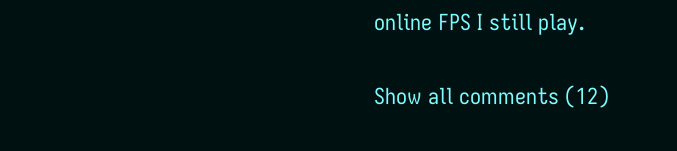online FPS I still play.

Show all comments (12)